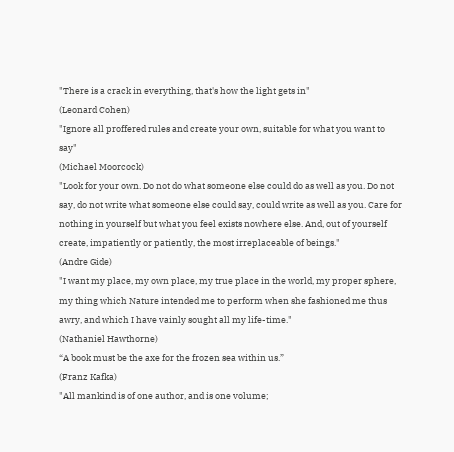"There is a crack in everything, that's how the light gets in"
(Leonard Cohen)
"Ignore all proffered rules and create your own, suitable for what you want to say"
(Michael Moorcock)
"Look for your own. Do not do what someone else could do as well as you. Do not say, do not write what someone else could say, could write as well as you. Care for nothing in yourself but what you feel exists nowhere else. And, out of yourself create, impatiently or patiently, the most irreplaceable of beings."
(Andre Gide)
"I want my place, my own place, my true place in the world, my proper sphere, my thing which Nature intended me to perform when she fashioned me thus awry, and which I have vainly sought all my life-time."
(Nathaniel Hawthorne)
“A book must be the axe for the frozen sea within us.”
(Franz Kafka)
"All mankind is of one author, and is one volume;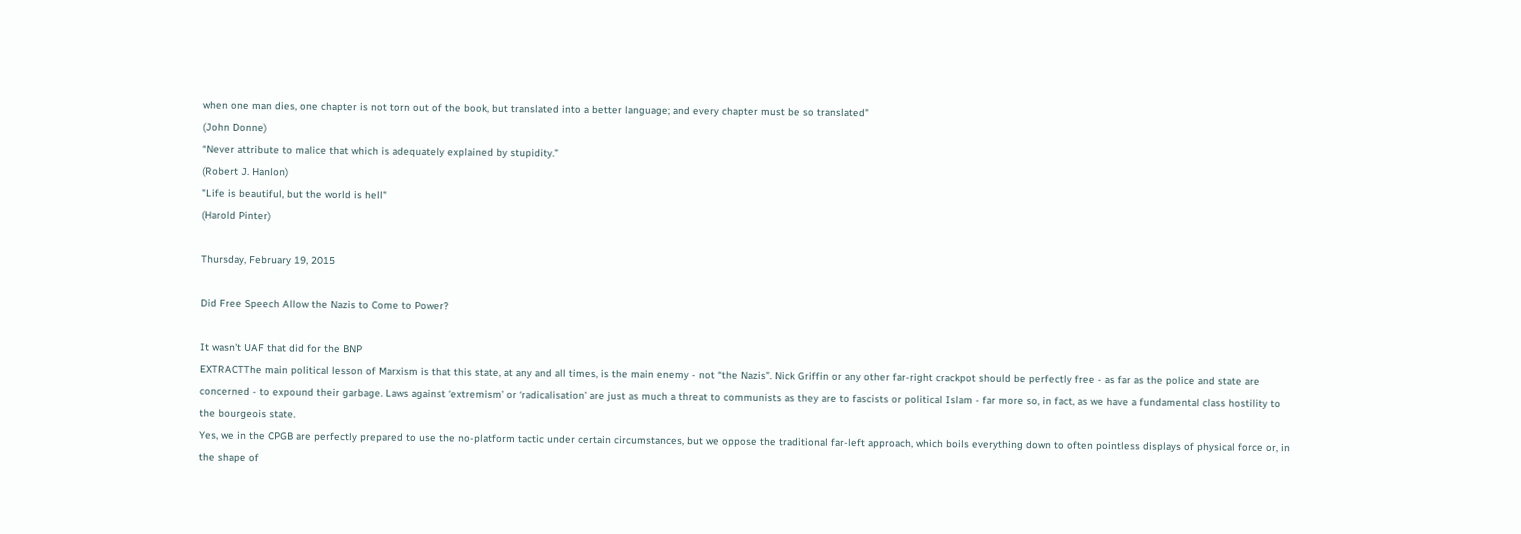when one man dies, one chapter is not torn out of the book, but translated into a better language; and every chapter must be so translated"
(John Donne)
“Never attribute to malice that which is adequately explained by stupidity.”
(Robert J. Hanlon)
"Life is beautiful, but the world is hell"
(Harold Pinter)

Thursday, February 19, 2015

Did Free Speech Allow the Nazis to Come to Power?

It wasn't UAF that did for the BNP
EXTRACTThe main political lesson of Marxism is that this state, at any and all times, is the main enemy - not “the Nazis”. Nick Griffin or any other far-right crackpot should be perfectly free - as far as the police and state are concerned - to expound their garbage. Laws against ‘extremism’ or ‘radicalisation’ are just as much a threat to communists as they are to fascists or political Islam - far more so, in fact, as we have a fundamental class hostility to the bourgeois state.
Yes, we in the CPGB are perfectly prepared to use the no-platform tactic under certain circumstances, but we oppose the traditional far-left approach, which boils everything down to often pointless displays of physical force or, in the shape of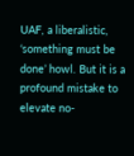UAF, a liberalistic, ‘something must be done’ howl. But it is a profound mistake to elevate no-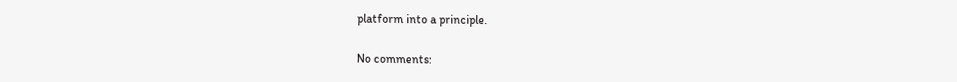platform into a principle.

No comments: